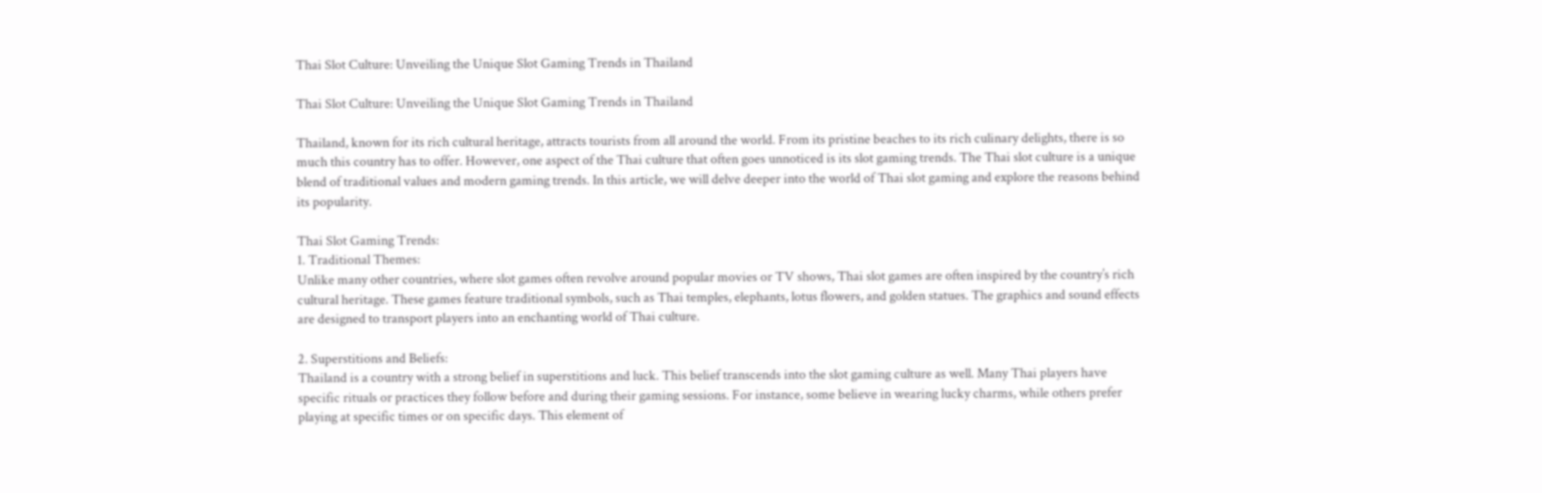Thai Slot Culture: Unveiling the Unique Slot Gaming Trends in Thailand

Thai Slot Culture: Unveiling the Unique Slot Gaming Trends in Thailand

Thailand, known for its rich cultural heritage, attracts tourists from all around the world. From its pristine beaches to its rich culinary delights, there is so much this country has to offer. However, one aspect of the Thai culture that often goes unnoticed is its slot gaming trends. The Thai slot culture is a unique blend of traditional values and modern gaming trends. In this article, we will delve deeper into the world of Thai slot gaming and explore the reasons behind its popularity.

Thai Slot Gaming Trends:
1. Traditional Themes:
Unlike many other countries, where slot games often revolve around popular movies or TV shows, Thai slot games are often inspired by the country’s rich cultural heritage. These games feature traditional symbols, such as Thai temples, elephants, lotus flowers, and golden statues. The graphics and sound effects are designed to transport players into an enchanting world of Thai culture.

2. Superstitions and Beliefs:
Thailand is a country with a strong belief in superstitions and luck. This belief transcends into the slot gaming culture as well. Many Thai players have specific rituals or practices they follow before and during their gaming sessions. For instance, some believe in wearing lucky charms, while others prefer playing at specific times or on specific days. This element of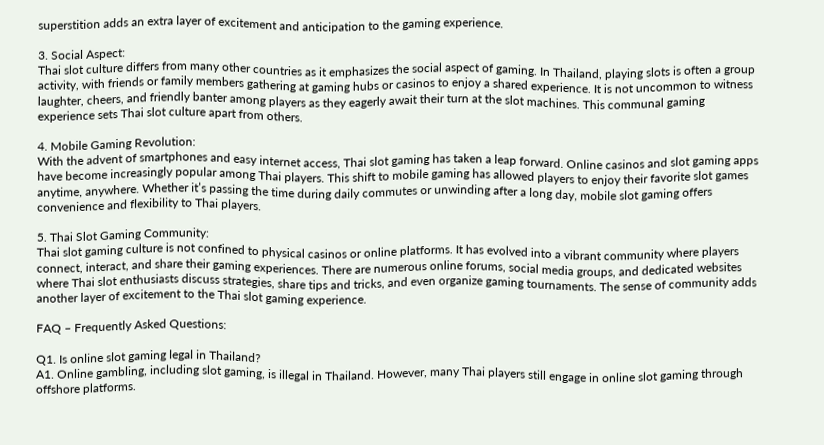superstition adds an extra layer of excitement and anticipation to the gaming experience.

3. Social Aspect:
Thai slot culture differs from many other countries as it emphasizes the social aspect of gaming. In Thailand, playing slots is often a group activity, with friends or family members gathering at gaming hubs or casinos to enjoy a shared experience. It is not uncommon to witness laughter, cheers, and friendly banter among players as they eagerly await their turn at the slot machines. This communal gaming experience sets Thai slot culture apart from others.

4. Mobile Gaming Revolution:
With the advent of smartphones and easy internet access, Thai slot gaming has taken a leap forward. Online casinos and slot gaming apps have become increasingly popular among Thai players. This shift to mobile gaming has allowed players to enjoy their favorite slot games anytime, anywhere. Whether it’s passing the time during daily commutes or unwinding after a long day, mobile slot gaming offers convenience and flexibility to Thai players.

5. Thai Slot Gaming Community:
Thai slot gaming culture is not confined to physical casinos or online platforms. It has evolved into a vibrant community where players connect, interact, and share their gaming experiences. There are numerous online forums, social media groups, and dedicated websites where Thai slot enthusiasts discuss strategies, share tips and tricks, and even organize gaming tournaments. The sense of community adds another layer of excitement to the Thai slot gaming experience.

FAQ – Frequently Asked Questions:

Q1. Is online slot gaming legal in Thailand?
A1. Online gambling, including slot gaming, is illegal in Thailand. However, many Thai players still engage in online slot gaming through offshore platforms.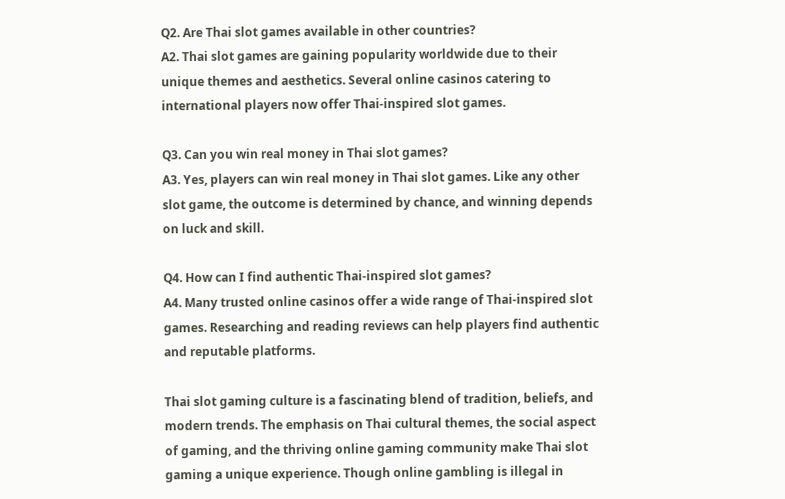Q2. Are Thai slot games available in other countries?
A2. Thai slot games are gaining popularity worldwide due to their unique themes and aesthetics. Several online casinos catering to international players now offer Thai-inspired slot games.

Q3. Can you win real money in Thai slot games?
A3. Yes, players can win real money in Thai slot games. Like any other slot game, the outcome is determined by chance, and winning depends on luck and skill.

Q4. How can I find authentic Thai-inspired slot games?
A4. Many trusted online casinos offer a wide range of Thai-inspired slot games. Researching and reading reviews can help players find authentic and reputable platforms.

Thai slot gaming culture is a fascinating blend of tradition, beliefs, and modern trends. The emphasis on Thai cultural themes, the social aspect of gaming, and the thriving online gaming community make Thai slot gaming a unique experience. Though online gambling is illegal in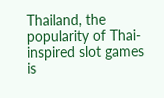Thailand, the popularity of Thai-inspired slot games is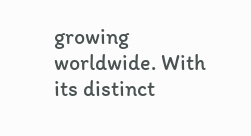growing worldwide. With its distinct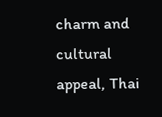charm and cultural appeal, Thai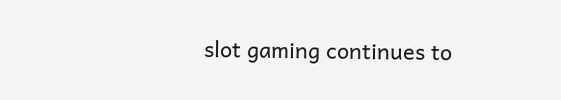slot gaming continues to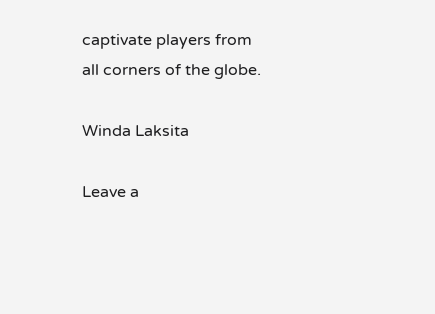captivate players from all corners of the globe.

Winda Laksita

Leave a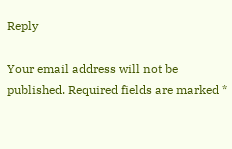Reply

Your email address will not be published. Required fields are marked *